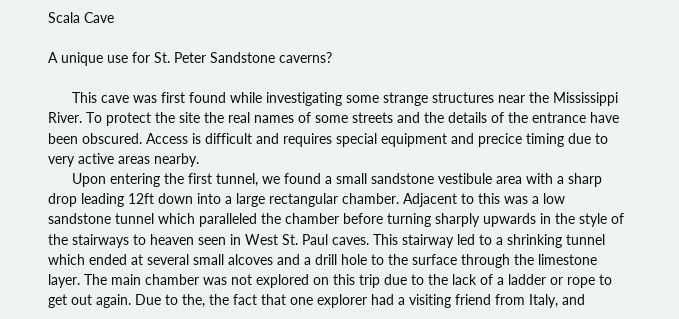Scala Cave

A unique use for St. Peter Sandstone caverns?

      This cave was first found while investigating some strange structures near the Mississippi River. To protect the site the real names of some streets and the details of the entrance have been obscured. Access is difficult and requires special equipment and precice timing due to very active areas nearby.
      Upon entering the first tunnel, we found a small sandstone vestibule area with a sharp drop leading 12ft down into a large rectangular chamber. Adjacent to this was a low sandstone tunnel which paralleled the chamber before turning sharply upwards in the style of the stairways to heaven seen in West St. Paul caves. This stairway led to a shrinking tunnel which ended at several small alcoves and a drill hole to the surface through the limestone layer. The main chamber was not explored on this trip due to the lack of a ladder or rope to get out again. Due to the, the fact that one explorer had a visiting friend from Italy, and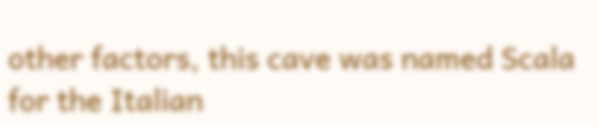other factors, this cave was named Scala for the Italian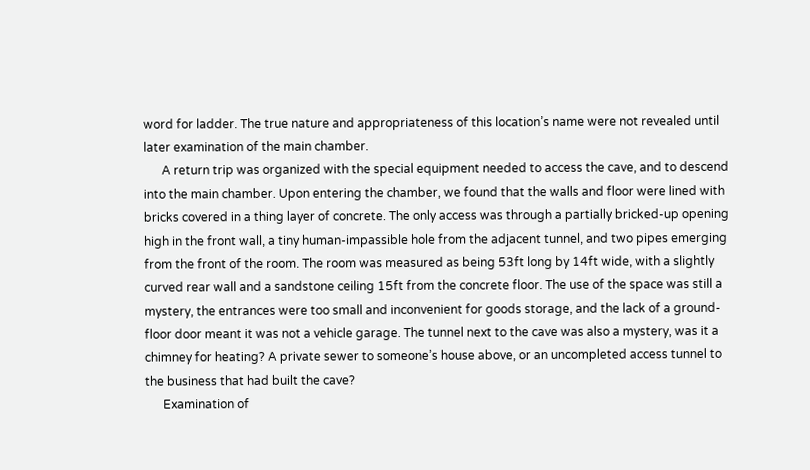word for ladder. The true nature and appropriateness of this location’s name were not revealed until later examination of the main chamber.
      A return trip was organized with the special equipment needed to access the cave, and to descend into the main chamber. Upon entering the chamber, we found that the walls and floor were lined with bricks covered in a thing layer of concrete. The only access was through a partially bricked-up opening high in the front wall, a tiny human-impassible hole from the adjacent tunnel, and two pipes emerging from the front of the room. The room was measured as being 53ft long by 14ft wide, with a slightly curved rear wall and a sandstone ceiling 15ft from the concrete floor. The use of the space was still a mystery, the entrances were too small and inconvenient for goods storage, and the lack of a ground-floor door meant it was not a vehicle garage. The tunnel next to the cave was also a mystery, was it a chimney for heating? A private sewer to someone’s house above, or an uncompleted access tunnel to the business that had built the cave?
      Examination of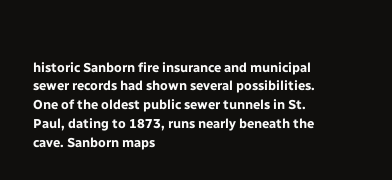historic Sanborn fire insurance and municipal sewer records had shown several possibilities. One of the oldest public sewer tunnels in St. Paul, dating to 1873, runs nearly beneath the cave. Sanborn maps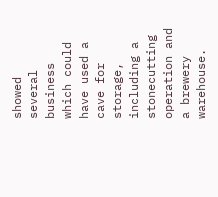showed several business which could have used a cave for storage, including a stonecutting operation and a brewery warehouse.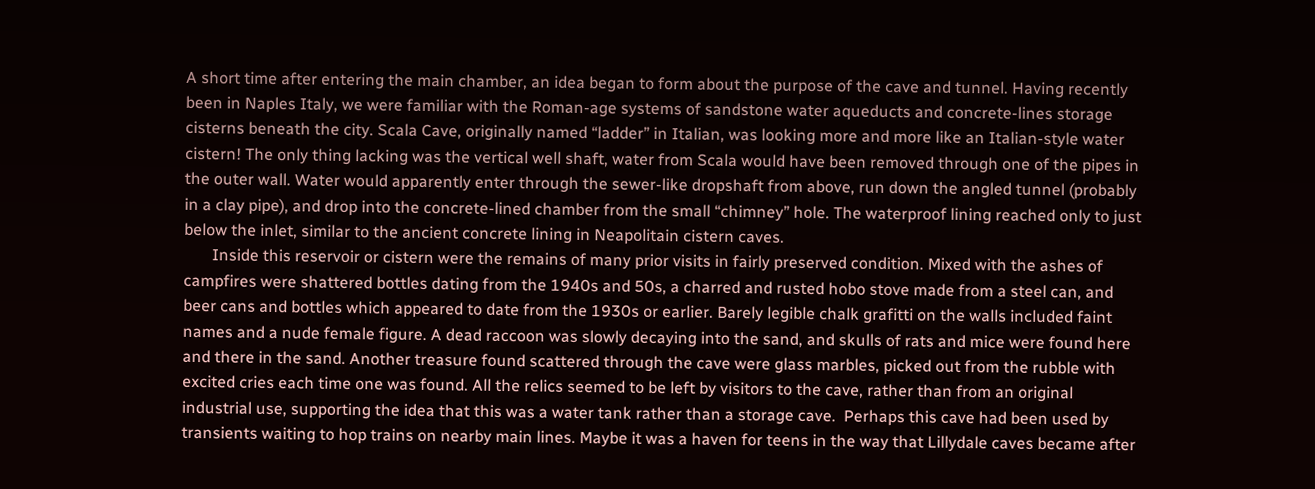A short time after entering the main chamber, an idea began to form about the purpose of the cave and tunnel. Having recently been in Naples Italy, we were familiar with the Roman-age systems of sandstone water aqueducts and concrete-lines storage cisterns beneath the city. Scala Cave, originally named “ladder” in Italian, was looking more and more like an Italian-style water cistern! The only thing lacking was the vertical well shaft, water from Scala would have been removed through one of the pipes in the outer wall. Water would apparently enter through the sewer-like dropshaft from above, run down the angled tunnel (probably in a clay pipe), and drop into the concrete-lined chamber from the small “chimney” hole. The waterproof lining reached only to just below the inlet, similar to the ancient concrete lining in Neapolitain cistern caves.
       Inside this reservoir or cistern were the remains of many prior visits in fairly preserved condition. Mixed with the ashes of campfires were shattered bottles dating from the 1940s and 50s, a charred and rusted hobo stove made from a steel can, and beer cans and bottles which appeared to date from the 1930s or earlier. Barely legible chalk grafitti on the walls included faint names and a nude female figure. A dead raccoon was slowly decaying into the sand, and skulls of rats and mice were found here and there in the sand. Another treasure found scattered through the cave were glass marbles, picked out from the rubble with excited cries each time one was found. All the relics seemed to be left by visitors to the cave, rather than from an original industrial use, supporting the idea that this was a water tank rather than a storage cave.  Perhaps this cave had been used by transients waiting to hop trains on nearby main lines. Maybe it was a haven for teens in the way that Lillydale caves became after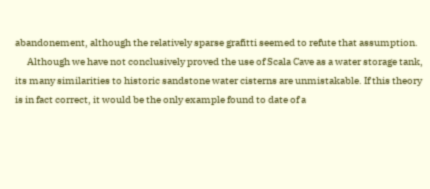abandonement, although the relatively sparse grafitti seemed to refute that assumption.
      Although we have not conclusively proved the use of Scala Cave as a water storage tank, its many similarities to historic sandstone water cisterns are unmistakable. If this theory is in fact correct, it would be the only example found to date of a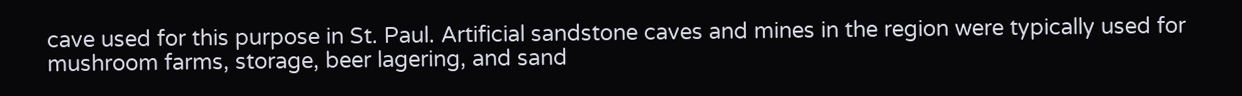cave used for this purpose in St. Paul. Artificial sandstone caves and mines in the region were typically used for mushroom farms, storage, beer lagering, and sand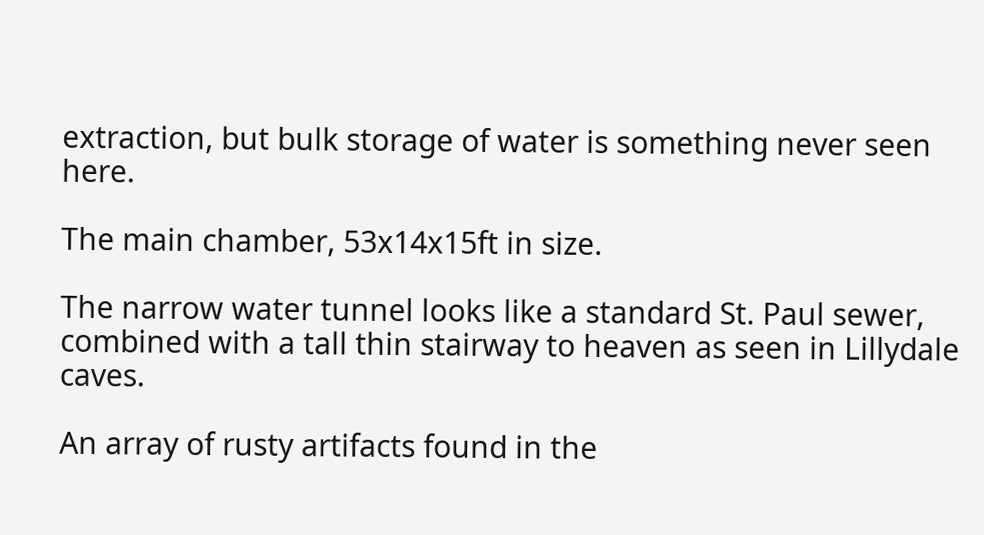extraction, but bulk storage of water is something never seen here.

The main chamber, 53x14x15ft in size.

The narrow water tunnel looks like a standard St. Paul sewer, combined with a tall thin stairway to heaven as seen in Lillydale caves.

An array of rusty artifacts found in the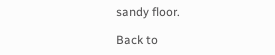sandy floor.

Back to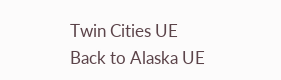Twin Cities UE
Back to Alaska UE